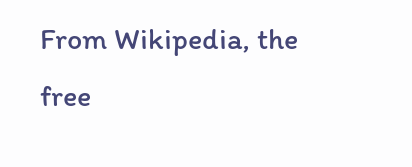From Wikipedia, the free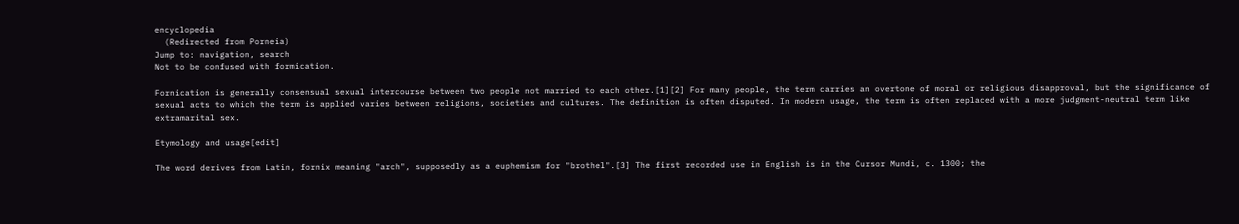encyclopedia
  (Redirected from Porneia)
Jump to: navigation, search
Not to be confused with formication.

Fornication is generally consensual sexual intercourse between two people not married to each other.[1][2] For many people, the term carries an overtone of moral or religious disapproval, but the significance of sexual acts to which the term is applied varies between religions, societies and cultures. The definition is often disputed. In modern usage, the term is often replaced with a more judgment-neutral term like extramarital sex.

Etymology and usage[edit]

The word derives from Latin, fornix meaning "arch", supposedly as a euphemism for "brothel".[3] The first recorded use in English is in the Cursor Mundi, c. 1300; the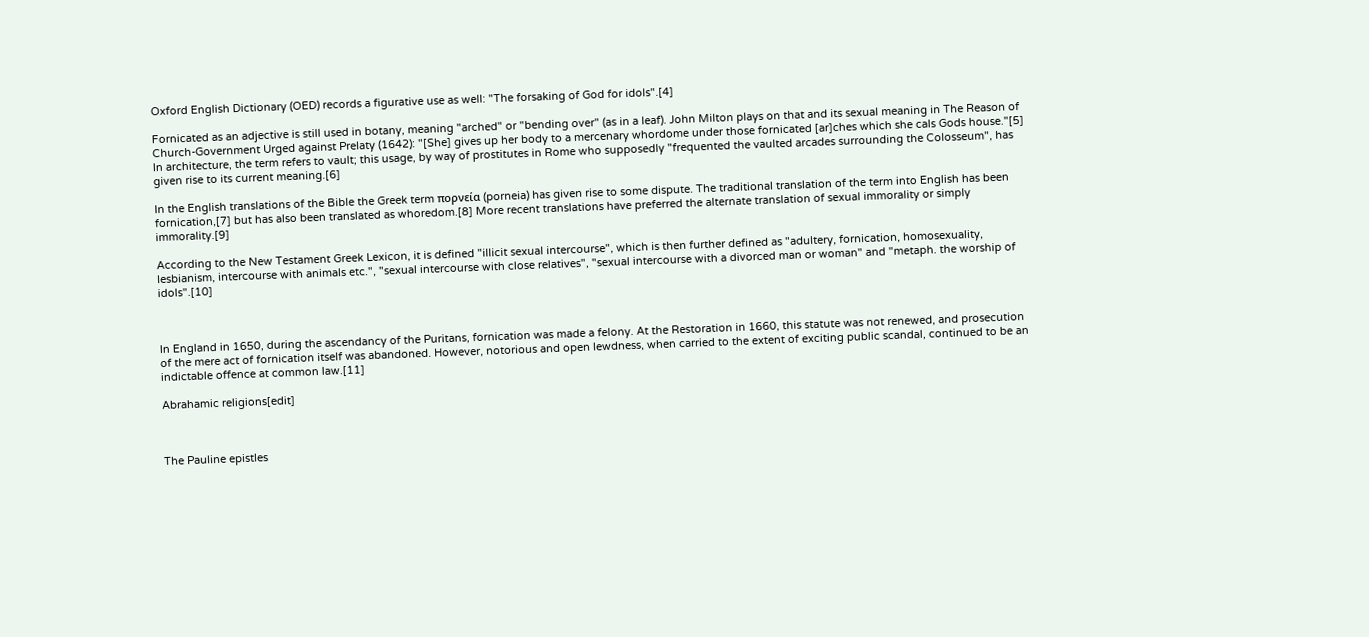Oxford English Dictionary (OED) records a figurative use as well: "The forsaking of God for idols".[4]

Fornicated as an adjective is still used in botany, meaning "arched" or "bending over" (as in a leaf). John Milton plays on that and its sexual meaning in The Reason of Church-Government Urged against Prelaty (1642): "[She] gives up her body to a mercenary whordome under those fornicated [ar]ches which she cals Gods house."[5] In architecture, the term refers to vault; this usage, by way of prostitutes in Rome who supposedly "frequented the vaulted arcades surrounding the Colosseum", has given rise to its current meaning.[6]

In the English translations of the Bible the Greek term πορνεία (porneia) has given rise to some dispute. The traditional translation of the term into English has been fornication,[7] but has also been translated as whoredom.[8] More recent translations have preferred the alternate translation of sexual immorality or simply immorality.[9]

According to the New Testament Greek Lexicon, it is defined "illicit sexual intercourse", which is then further defined as "adultery, fornication, homosexuality, lesbianism, intercourse with animals etc.", "sexual intercourse with close relatives", "sexual intercourse with a divorced man or woman" and "metaph. the worship of idols".[10]



In England in 1650, during the ascendancy of the Puritans, fornication was made a felony. At the Restoration in 1660, this statute was not renewed, and prosecution of the mere act of fornication itself was abandoned. However, notorious and open lewdness, when carried to the extent of exciting public scandal, continued to be an indictable offence at common law.[11]

Abrahamic religions[edit]



The Pauline epistles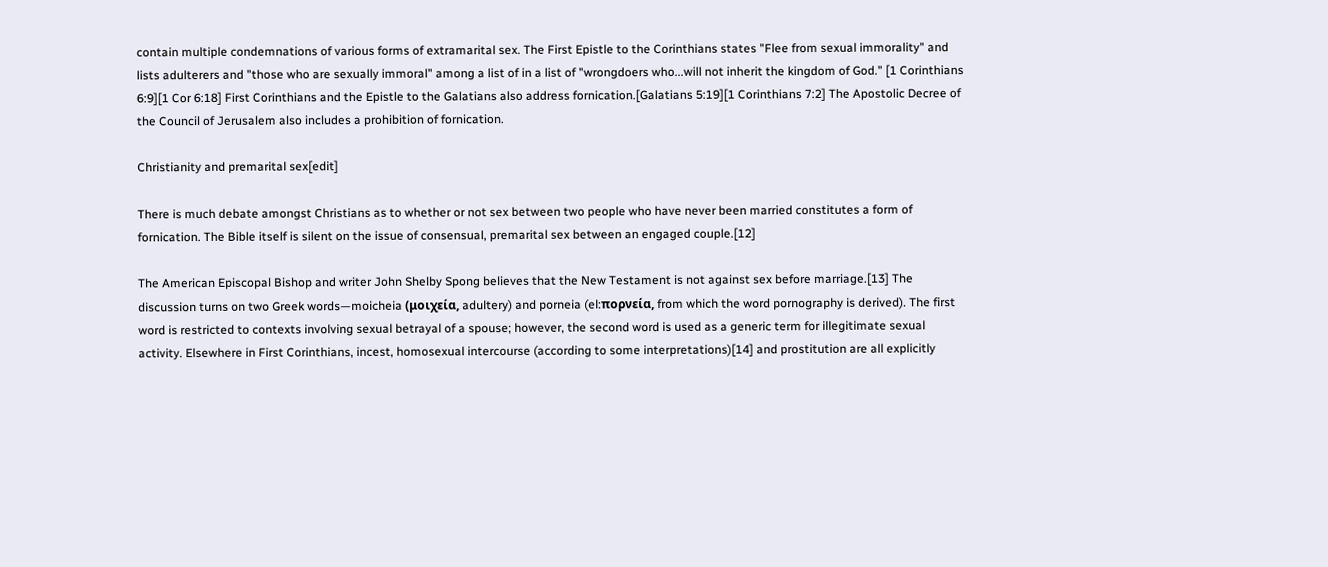contain multiple condemnations of various forms of extramarital sex. The First Epistle to the Corinthians states "Flee from sexual immorality" and lists adulterers and "those who are sexually immoral" among a list of in a list of "wrongdoers who...will not inherit the kingdom of God." [1 Corinthians 6:9][1 Cor 6:18] First Corinthians and the Epistle to the Galatians also address fornication.[Galatians 5:19][1 Corinthians 7:2] The Apostolic Decree of the Council of Jerusalem also includes a prohibition of fornication.

Christianity and premarital sex[edit]

There is much debate amongst Christians as to whether or not sex between two people who have never been married constitutes a form of fornication. The Bible itself is silent on the issue of consensual, premarital sex between an engaged couple.[12]

The American Episcopal Bishop and writer John Shelby Spong believes that the New Testament is not against sex before marriage.[13] The discussion turns on two Greek words—moicheia (μοιχεία, adultery) and porneia (el:πορνεία, from which the word pornography is derived). The first word is restricted to contexts involving sexual betrayal of a spouse; however, the second word is used as a generic term for illegitimate sexual activity. Elsewhere in First Corinthians, incest, homosexual intercourse (according to some interpretations)[14] and prostitution are all explicitly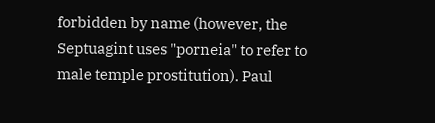forbidden by name (however, the Septuagint uses "porneia" to refer to male temple prostitution). Paul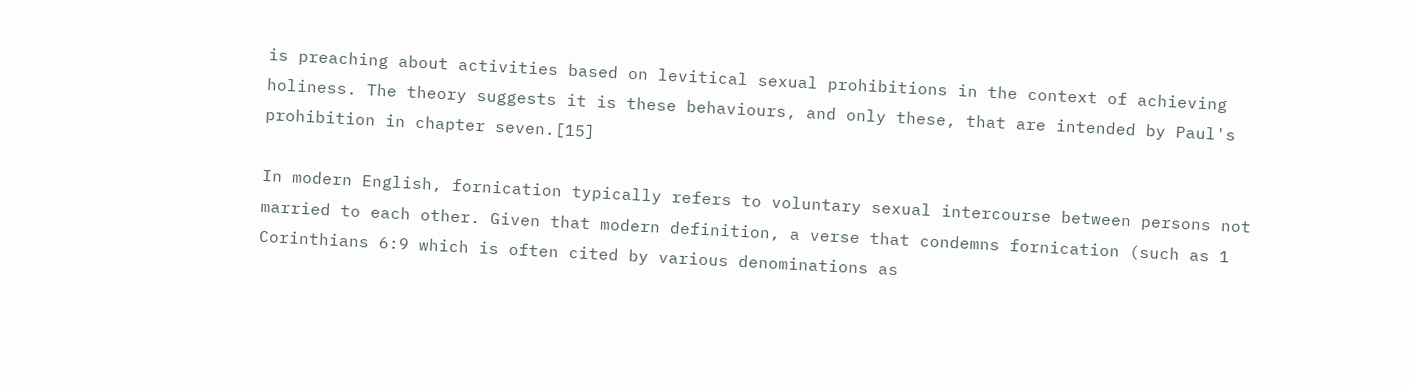is preaching about activities based on levitical sexual prohibitions in the context of achieving holiness. The theory suggests it is these behaviours, and only these, that are intended by Paul's prohibition in chapter seven.[15]

In modern English, fornication typically refers to voluntary sexual intercourse between persons not married to each other. Given that modern definition, a verse that condemns fornication (such as 1 Corinthians 6:9 which is often cited by various denominations as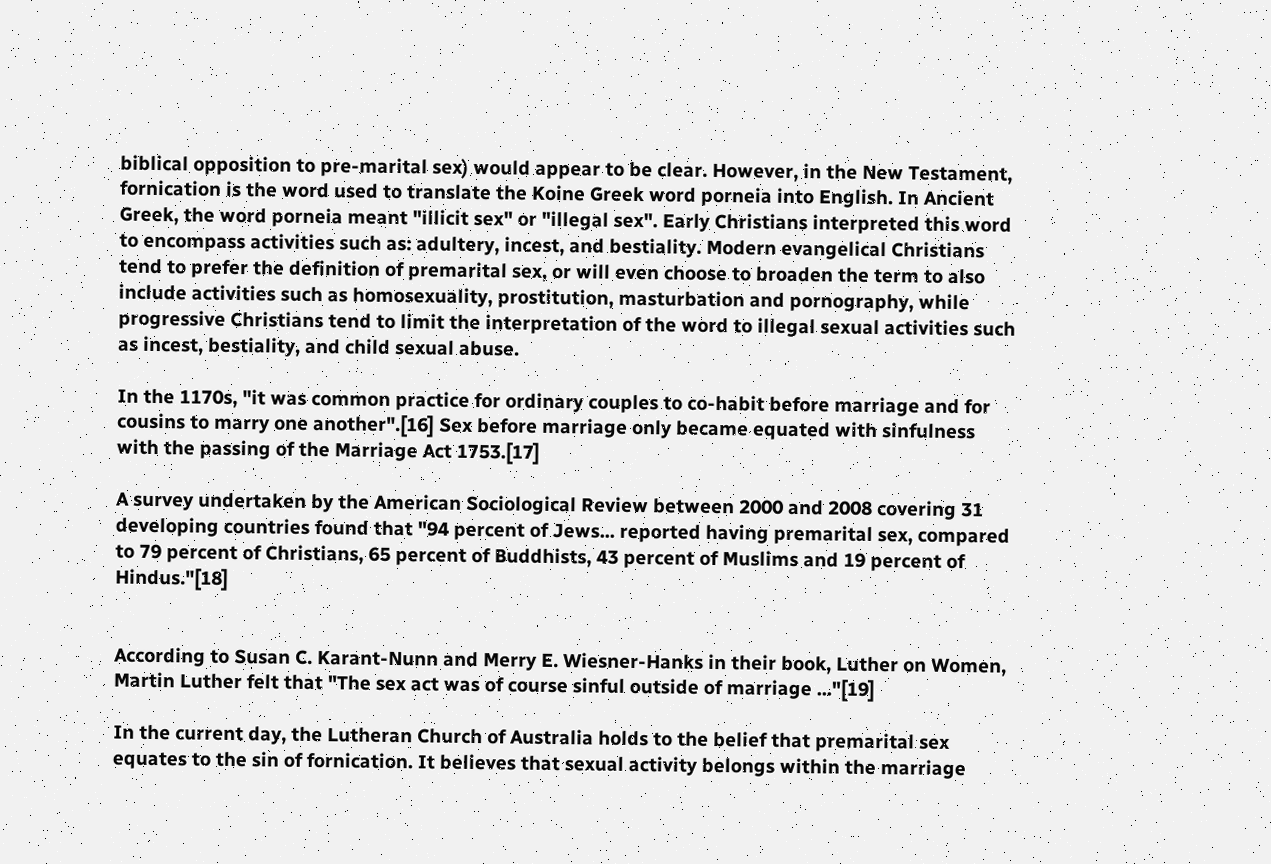biblical opposition to pre-marital sex) would appear to be clear. However, in the New Testament, fornication is the word used to translate the Koine Greek word porneia into English. In Ancient Greek, the word porneia meant "illicit sex" or "illegal sex". Early Christians interpreted this word to encompass activities such as: adultery, incest, and bestiality. Modern evangelical Christians tend to prefer the definition of premarital sex, or will even choose to broaden the term to also include activities such as homosexuality, prostitution, masturbation and pornography, while progressive Christians tend to limit the interpretation of the word to illegal sexual activities such as incest, bestiality, and child sexual abuse.

In the 1170s, "it was common practice for ordinary couples to co-habit before marriage and for cousins to marry one another".[16] Sex before marriage only became equated with sinfulness with the passing of the Marriage Act 1753.[17]

A survey undertaken by the American Sociological Review between 2000 and 2008 covering 31 developing countries found that "94 percent of Jews... reported having premarital sex, compared to 79 percent of Christians, 65 percent of Buddhists, 43 percent of Muslims and 19 percent of Hindus."[18]


According to Susan C. Karant-Nunn and Merry E. Wiesner-Hanks in their book, Luther on Women, Martin Luther felt that "The sex act was of course sinful outside of marriage ..."[19]

In the current day, the Lutheran Church of Australia holds to the belief that premarital sex equates to the sin of fornication. It believes that sexual activity belongs within the marriage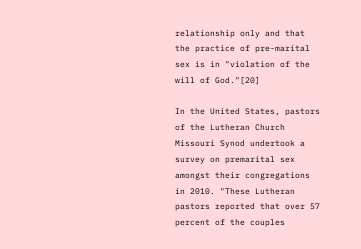relationship only and that the practice of pre-marital sex is in "violation of the will of God."[20]

In the United States, pastors of the Lutheran Church Missouri Synod undertook a survey on premarital sex amongst their congregations in 2010. "These Lutheran pastors reported that over 57 percent of the couples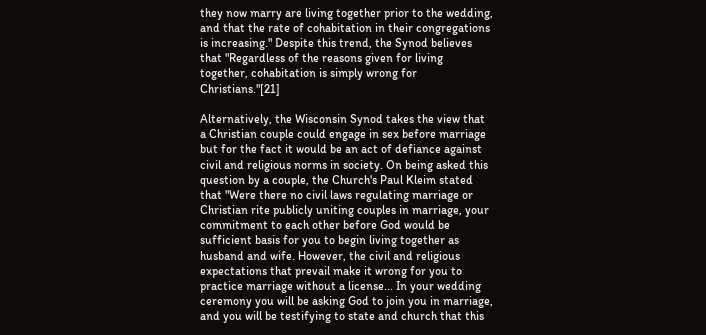they now marry are living together prior to the wedding, and that the rate of cohabitation in their congregations is increasing." Despite this trend, the Synod believes that "Regardless of the reasons given for living together, cohabitation is simply wrong for Christians."[21]

Alternatively, the Wisconsin Synod takes the view that a Christian couple could engage in sex before marriage but for the fact it would be an act of defiance against civil and religious norms in society. On being asked this question by a couple, the Church's Paul Kleim stated that "Were there no civil laws regulating marriage or Christian rite publicly uniting couples in marriage, your commitment to each other before God would be sufficient basis for you to begin living together as husband and wife. However, the civil and religious expectations that prevail make it wrong for you to practice marriage without a license... In your wedding ceremony you will be asking God to join you in marriage, and you will be testifying to state and church that this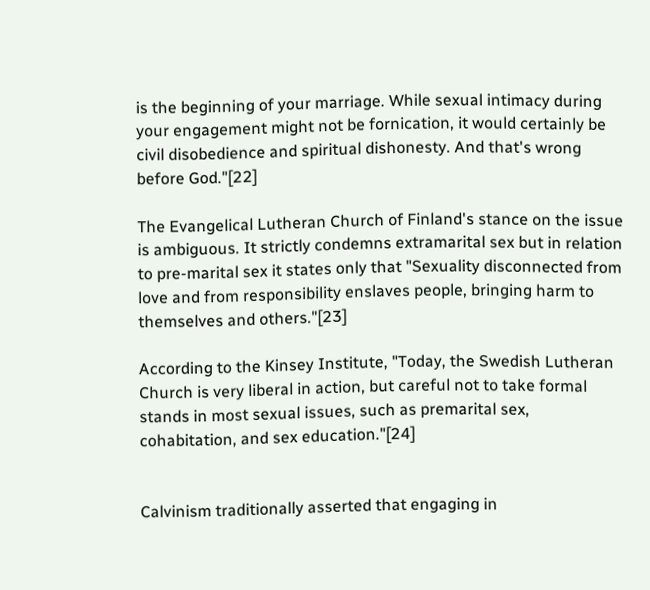is the beginning of your marriage. While sexual intimacy during your engagement might not be fornication, it would certainly be civil disobedience and spiritual dishonesty. And that's wrong before God."[22]

The Evangelical Lutheran Church of Finland's stance on the issue is ambiguous. It strictly condemns extramarital sex but in relation to pre-marital sex it states only that "Sexuality disconnected from love and from responsibility enslaves people, bringing harm to themselves and others."[23]

According to the Kinsey Institute, "Today, the Swedish Lutheran Church is very liberal in action, but careful not to take formal stands in most sexual issues, such as premarital sex, cohabitation, and sex education."[24]


Calvinism traditionally asserted that engaging in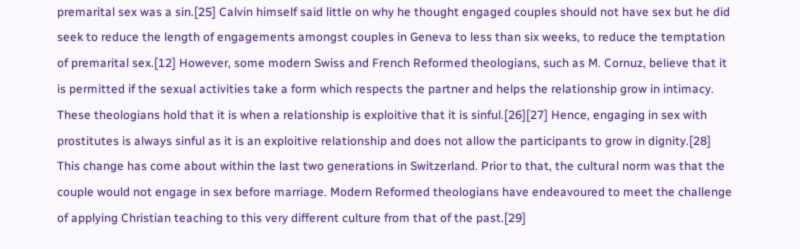premarital sex was a sin.[25] Calvin himself said little on why he thought engaged couples should not have sex but he did seek to reduce the length of engagements amongst couples in Geneva to less than six weeks, to reduce the temptation of premarital sex.[12] However, some modern Swiss and French Reformed theologians, such as M. Cornuz, believe that it is permitted if the sexual activities take a form which respects the partner and helps the relationship grow in intimacy. These theologians hold that it is when a relationship is exploitive that it is sinful.[26][27] Hence, engaging in sex with prostitutes is always sinful as it is an exploitive relationship and does not allow the participants to grow in dignity.[28] This change has come about within the last two generations in Switzerland. Prior to that, the cultural norm was that the couple would not engage in sex before marriage. Modern Reformed theologians have endeavoured to meet the challenge of applying Christian teaching to this very different culture from that of the past.[29]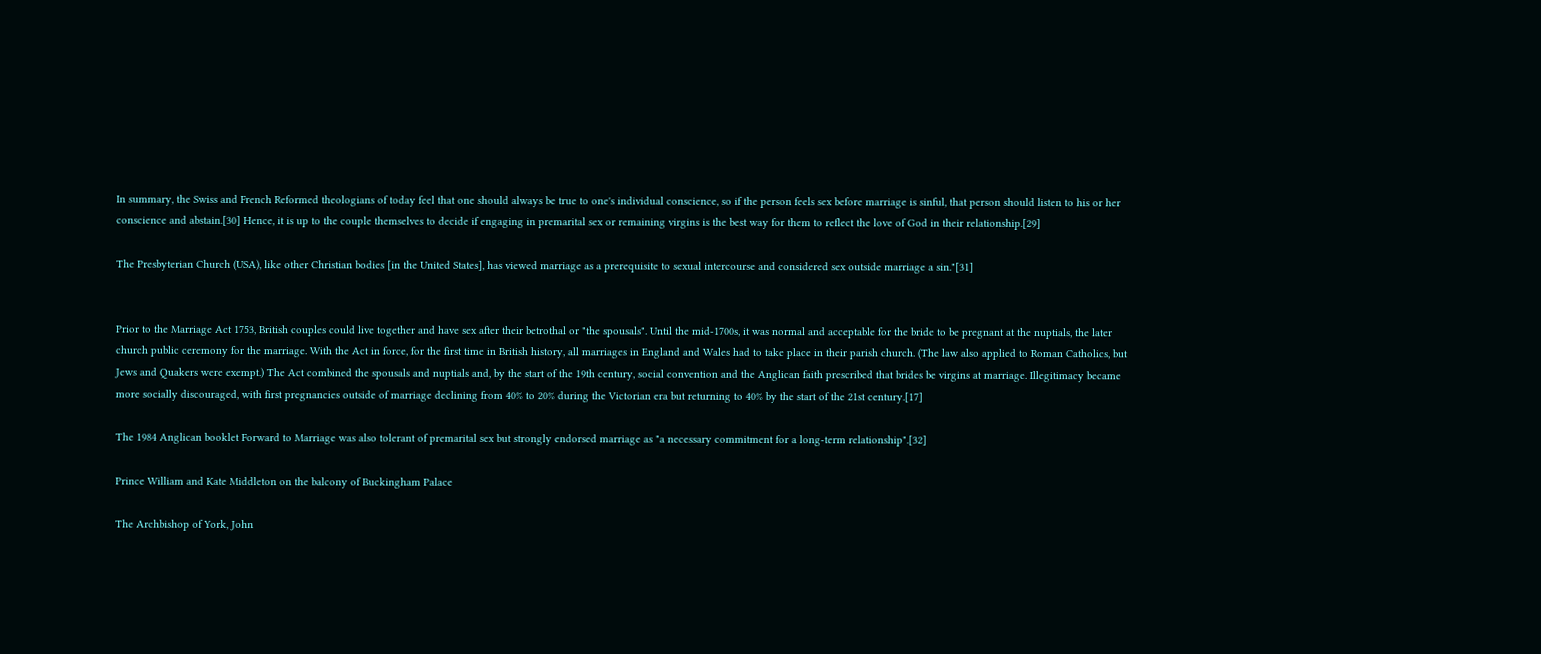In summary, the Swiss and French Reformed theologians of today feel that one should always be true to one's individual conscience, so if the person feels sex before marriage is sinful, that person should listen to his or her conscience and abstain.[30] Hence, it is up to the couple themselves to decide if engaging in premarital sex or remaining virgins is the best way for them to reflect the love of God in their relationship.[29]

The Presbyterian Church (USA), like other Christian bodies [in the United States], has viewed marriage as a prerequisite to sexual intercourse and considered sex outside marriage a sin."[31]


Prior to the Marriage Act 1753, British couples could live together and have sex after their betrothal or "the spousals". Until the mid-1700s, it was normal and acceptable for the bride to be pregnant at the nuptials, the later church public ceremony for the marriage. With the Act in force, for the first time in British history, all marriages in England and Wales had to take place in their parish church. (The law also applied to Roman Catholics, but Jews and Quakers were exempt.) The Act combined the spousals and nuptials and, by the start of the 19th century, social convention and the Anglican faith prescribed that brides be virgins at marriage. Illegitimacy became more socially discouraged, with first pregnancies outside of marriage declining from 40% to 20% during the Victorian era but returning to 40% by the start of the 21st century.[17]

The 1984 Anglican booklet Forward to Marriage was also tolerant of premarital sex but strongly endorsed marriage as "a necessary commitment for a long-term relationship".[32]

Prince William and Kate Middleton on the balcony of Buckingham Palace

The Archbishop of York, John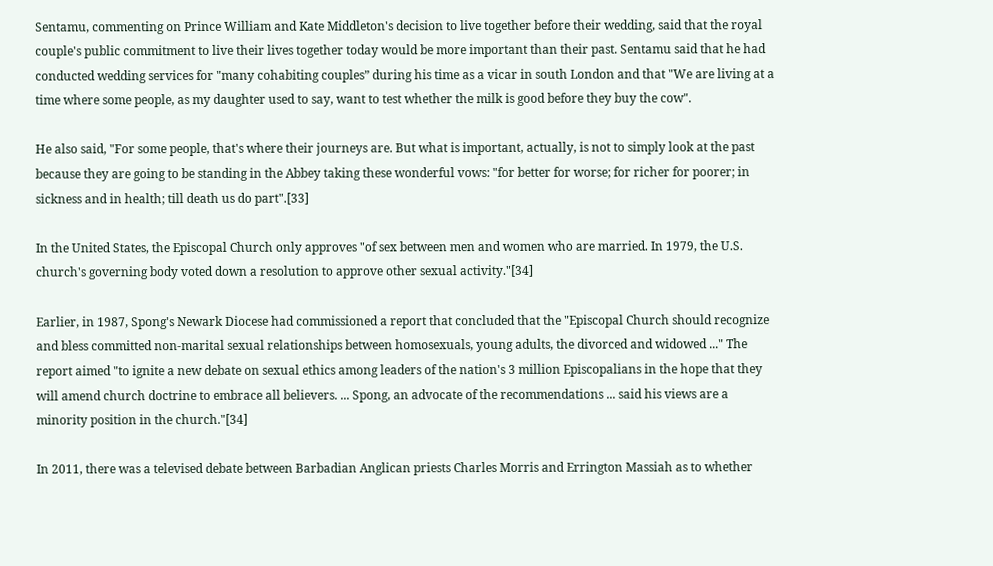Sentamu, commenting on Prince William and Kate Middleton's decision to live together before their wedding, said that the royal couple's public commitment to live their lives together today would be more important than their past. Sentamu said that he had conducted wedding services for "many cohabiting couples” during his time as a vicar in south London and that "We are living at a time where some people, as my daughter used to say, want to test whether the milk is good before they buy the cow".

He also said, "For some people, that's where their journeys are. But what is important, actually, is not to simply look at the past because they are going to be standing in the Abbey taking these wonderful vows: "for better for worse; for richer for poorer; in sickness and in health; till death us do part".[33]

In the United States, the Episcopal Church only approves "of sex between men and women who are married. In 1979, the U.S. church's governing body voted down a resolution to approve other sexual activity."[34]

Earlier, in 1987, Spong's Newark Diocese had commissioned a report that concluded that the "Episcopal Church should recognize and bless committed non-marital sexual relationships between homosexuals, young adults, the divorced and widowed ..." The report aimed "to ignite a new debate on sexual ethics among leaders of the nation's 3 million Episcopalians in the hope that they will amend church doctrine to embrace all believers. ... Spong, an advocate of the recommendations ... said his views are a minority position in the church."[34]

In 2011, there was a televised debate between Barbadian Anglican priests Charles Morris and Errington Massiah as to whether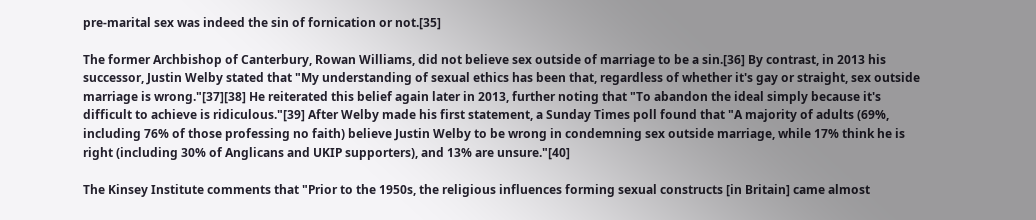pre-marital sex was indeed the sin of fornication or not.[35]

The former Archbishop of Canterbury, Rowan Williams, did not believe sex outside of marriage to be a sin.[36] By contrast, in 2013 his successor, Justin Welby stated that "My understanding of sexual ethics has been that, regardless of whether it's gay or straight, sex outside marriage is wrong."[37][38] He reiterated this belief again later in 2013, further noting that "To abandon the ideal simply because it's difficult to achieve is ridiculous."[39] After Welby made his first statement, a Sunday Times poll found that "A majority of adults (69%, including 76% of those professing no faith) believe Justin Welby to be wrong in condemning sex outside marriage, while 17% think he is right (including 30% of Anglicans and UKIP supporters), and 13% are unsure."[40]

The Kinsey Institute comments that "Prior to the 1950s, the religious influences forming sexual constructs [in Britain] came almost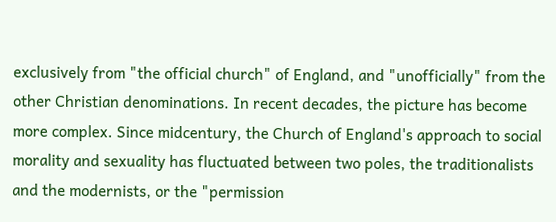exclusively from "the official church" of England, and "unofficially" from the other Christian denominations. In recent decades, the picture has become more complex. Since midcentury, the Church of England's approach to social morality and sexuality has fluctuated between two poles, the traditionalists and the modernists, or the "permission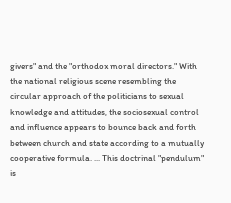givers" and the "orthodox moral directors." With the national religious scene resembling the circular approach of the politicians to sexual knowledge and attitudes, the sociosexual control and influence appears to bounce back and forth between church and state according to a mutually cooperative formula. ... This doctrinal "pendulum" is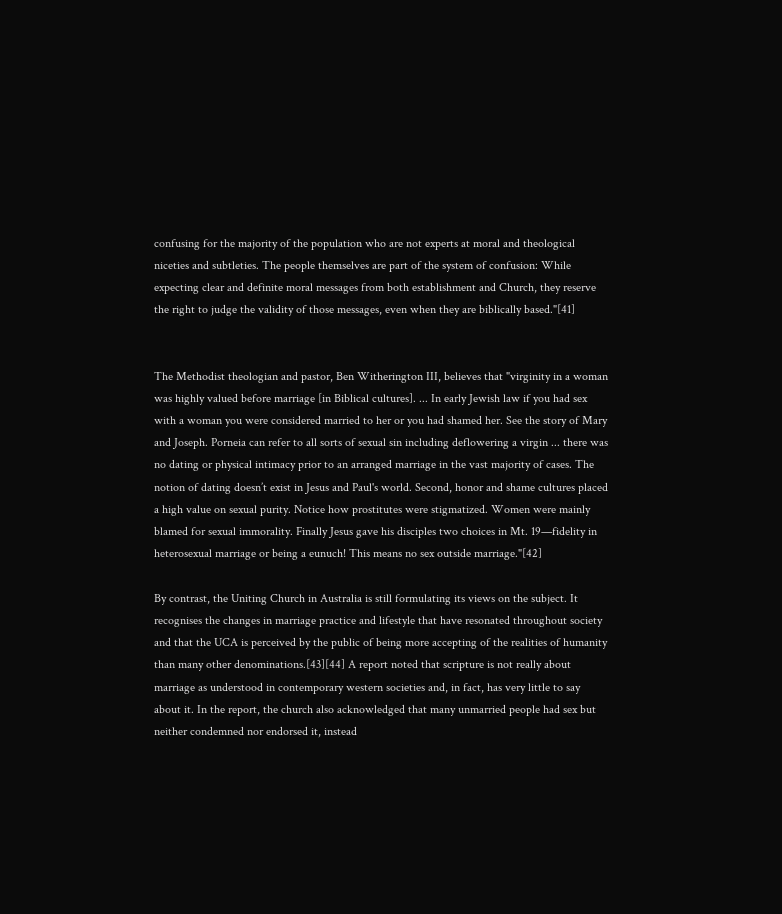confusing for the majority of the population who are not experts at moral and theological niceties and subtleties. The people themselves are part of the system of confusion: While expecting clear and definite moral messages from both establishment and Church, they reserve the right to judge the validity of those messages, even when they are biblically based."[41]


The Methodist theologian and pastor, Ben Witherington III, believes that "virginity in a woman was highly valued before marriage [in Biblical cultures]. ... In early Jewish law if you had sex with a woman you were considered married to her or you had shamed her. See the story of Mary and Joseph. Porneia can refer to all sorts of sexual sin including deflowering a virgin ... there was no dating or physical intimacy prior to an arranged marriage in the vast majority of cases. The notion of dating doesn’t exist in Jesus and Paul's world. Second, honor and shame cultures placed a high value on sexual purity. Notice how prostitutes were stigmatized. Women were mainly blamed for sexual immorality. Finally Jesus gave his disciples two choices in Mt. 19—fidelity in heterosexual marriage or being a eunuch! This means no sex outside marriage."[42]

By contrast, the Uniting Church in Australia is still formulating its views on the subject. It recognises the changes in marriage practice and lifestyle that have resonated throughout society and that the UCA is perceived by the public of being more accepting of the realities of humanity than many other denominations.[43][44] A report noted that scripture is not really about marriage as understood in contemporary western societies and, in fact, has very little to say about it. In the report, the church also acknowledged that many unmarried people had sex but neither condemned nor endorsed it, instead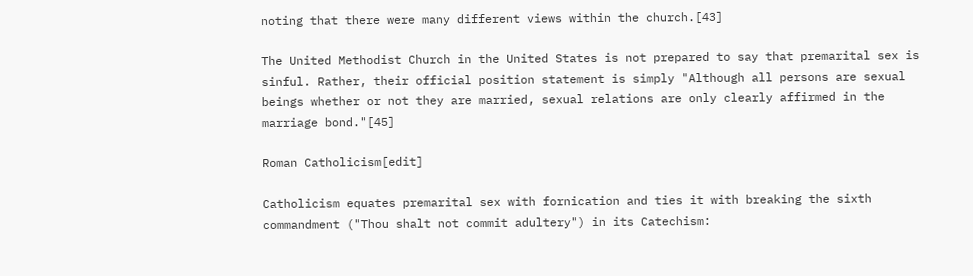noting that there were many different views within the church.[43]

The United Methodist Church in the United States is not prepared to say that premarital sex is sinful. Rather, their official position statement is simply "Although all persons are sexual beings whether or not they are married, sexual relations are only clearly affirmed in the marriage bond."[45]

Roman Catholicism[edit]

Catholicism equates premarital sex with fornication and ties it with breaking the sixth commandment ("Thou shalt not commit adultery") in its Catechism: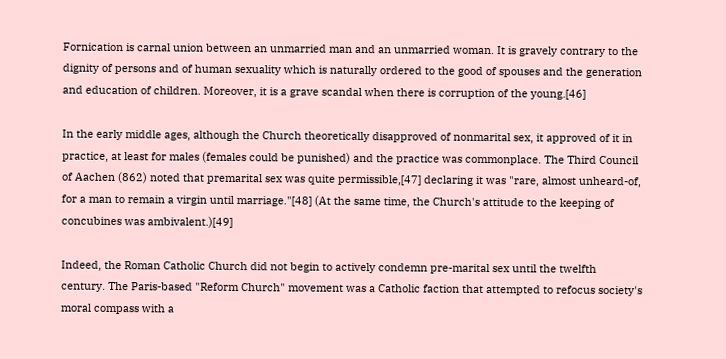Fornication is carnal union between an unmarried man and an unmarried woman. It is gravely contrary to the dignity of persons and of human sexuality which is naturally ordered to the good of spouses and the generation and education of children. Moreover, it is a grave scandal when there is corruption of the young.[46]

In the early middle ages, although the Church theoretically disapproved of nonmarital sex, it approved of it in practice, at least for males (females could be punished) and the practice was commonplace. The Third Council of Aachen (862) noted that premarital sex was quite permissible,[47] declaring it was "rare, almost unheard-of, for a man to remain a virgin until marriage."[48] (At the same time, the Church's attitude to the keeping of concubines was ambivalent.)[49]

Indeed, the Roman Catholic Church did not begin to actively condemn pre-marital sex until the twelfth century. The Paris-based "Reform Church" movement was a Catholic faction that attempted to refocus society's moral compass with a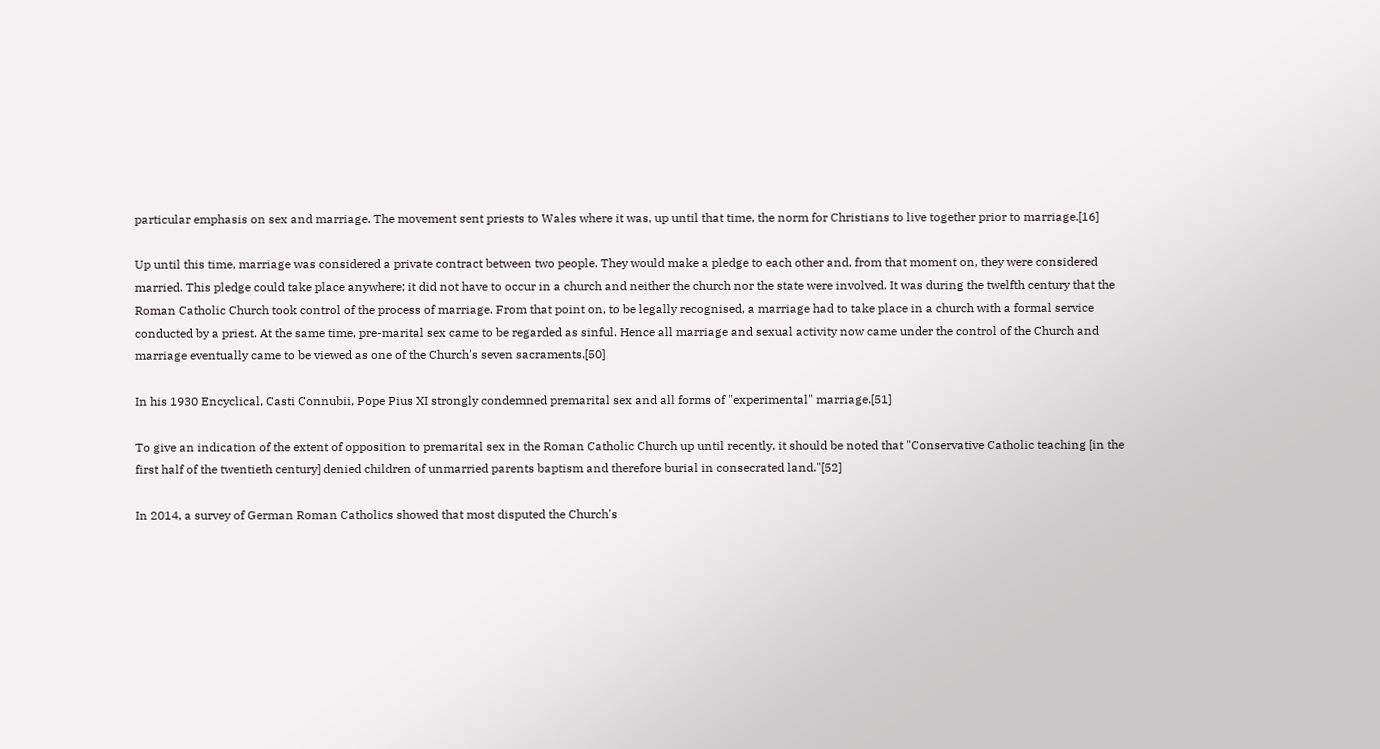particular emphasis on sex and marriage. The movement sent priests to Wales where it was, up until that time, the norm for Christians to live together prior to marriage.[16]

Up until this time, marriage was considered a private contract between two people. They would make a pledge to each other and, from that moment on, they were considered married. This pledge could take place anywhere; it did not have to occur in a church and neither the church nor the state were involved. It was during the twelfth century that the Roman Catholic Church took control of the process of marriage. From that point on, to be legally recognised, a marriage had to take place in a church with a formal service conducted by a priest. At the same time, pre-marital sex came to be regarded as sinful. Hence all marriage and sexual activity now came under the control of the Church and marriage eventually came to be viewed as one of the Church's seven sacraments.[50]

In his 1930 Encyclical, Casti Connubii, Pope Pius XI strongly condemned premarital sex and all forms of "experimental" marriage.[51]

To give an indication of the extent of opposition to premarital sex in the Roman Catholic Church up until recently, it should be noted that "Conservative Catholic teaching [in the first half of the twentieth century] denied children of unmarried parents baptism and therefore burial in consecrated land."[52]

In 2014, a survey of German Roman Catholics showed that most disputed the Church's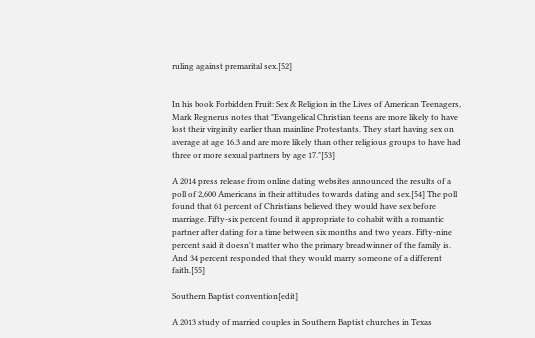ruling against premarital sex.[52]


In his book Forbidden Fruit: Sex & Religion in the Lives of American Teenagers, Mark Regnerus notes that "Evangelical Christian teens are more likely to have lost their virginity earlier than mainline Protestants. They start having sex on average at age 16.3 and are more likely than other religious groups to have had three or more sexual partners by age 17."[53]

A 2014 press release from online dating websites announced the results of a poll of 2,600 Americans in their attitudes towards dating and sex.[54] The poll found that 61 percent of Christians believed they would have sex before marriage. Fifty-six percent found it appropriate to cohabit with a romantic partner after dating for a time between six months and two years. Fifty-nine percent said it doesn't matter who the primary breadwinner of the family is. And 34 percent responded that they would marry someone of a different faith.[55]

Southern Baptist convention[edit]

A 2013 study of married couples in Southern Baptist churches in Texas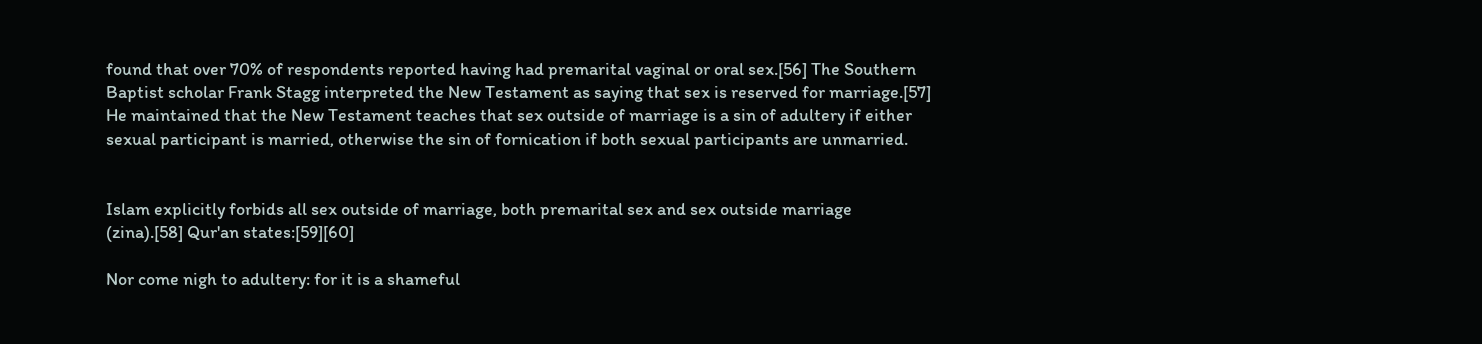found that over 70% of respondents reported having had premarital vaginal or oral sex.[56] The Southern Baptist scholar Frank Stagg interpreted the New Testament as saying that sex is reserved for marriage.[57] He maintained that the New Testament teaches that sex outside of marriage is a sin of adultery if either sexual participant is married, otherwise the sin of fornication if both sexual participants are unmarried.


Islam explicitly forbids all sex outside of marriage, both premarital sex and sex outside marriage (zina).[58] Qur'an states:[59][60]

Nor come nigh to adultery: for it is a shameful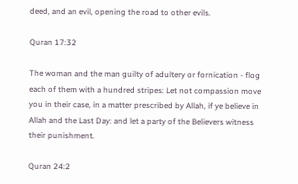deed, and an evil, opening the road to other evils.

Quran 17:32

The woman and the man guilty of adultery or fornication - flog each of them with a hundred stripes: Let not compassion move you in their case, in a matter prescribed by Allah, if ye believe in Allah and the Last Day: and let a party of the Believers witness their punishment.

Quran 24:2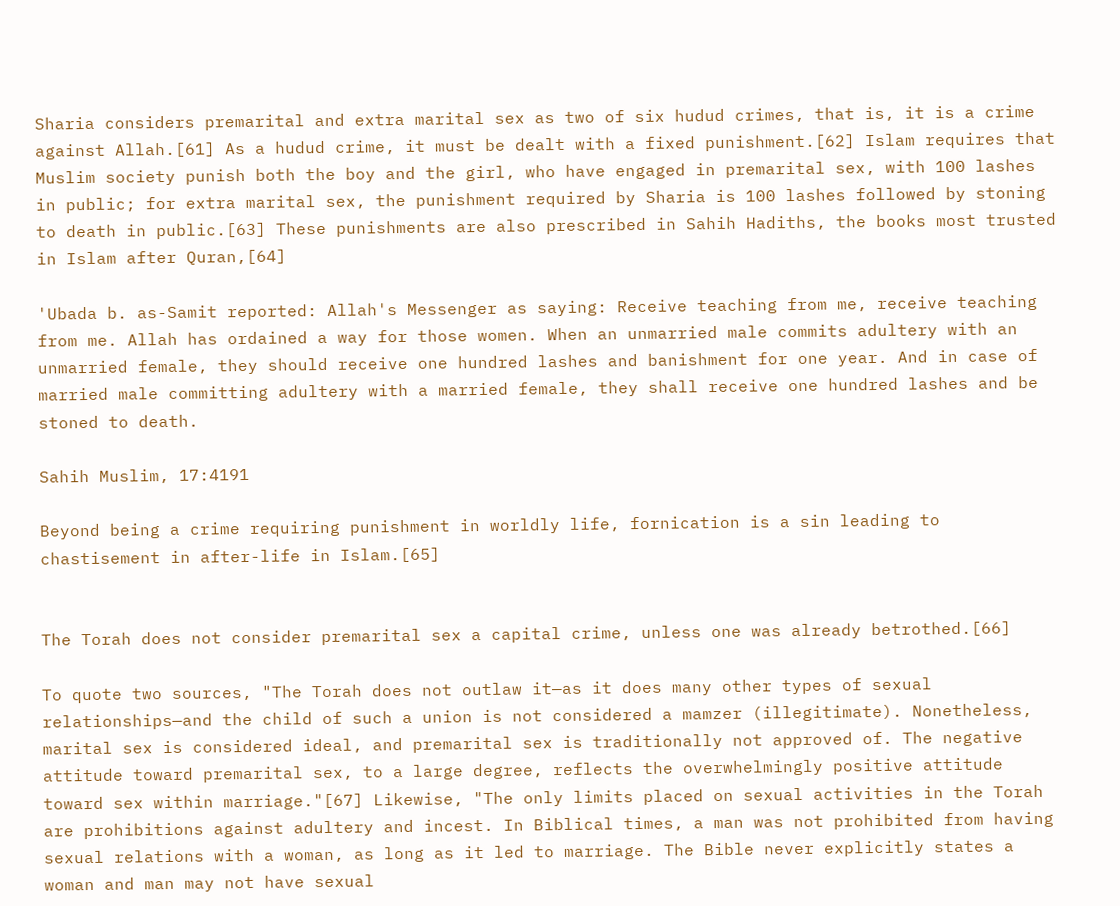Sharia considers premarital and extra marital sex as two of six hudud crimes, that is, it is a crime against Allah.[61] As a hudud crime, it must be dealt with a fixed punishment.[62] Islam requires that Muslim society punish both the boy and the girl, who have engaged in premarital sex, with 100 lashes in public; for extra marital sex, the punishment required by Sharia is 100 lashes followed by stoning to death in public.[63] These punishments are also prescribed in Sahih Hadiths, the books most trusted in Islam after Quran,[64]

'Ubada b. as-Samit reported: Allah's Messenger as saying: Receive teaching from me, receive teaching from me. Allah has ordained a way for those women. When an unmarried male commits adultery with an unmarried female, they should receive one hundred lashes and banishment for one year. And in case of married male committing adultery with a married female, they shall receive one hundred lashes and be stoned to death.

Sahih Muslim, 17:4191

Beyond being a crime requiring punishment in worldly life, fornication is a sin leading to chastisement in after-life in Islam.[65]


The Torah does not consider premarital sex a capital crime, unless one was already betrothed.[66]

To quote two sources, "The Torah does not outlaw it—as it does many other types of sexual relationships—and the child of such a union is not considered a mamzer (illegitimate). Nonetheless, marital sex is considered ideal, and premarital sex is traditionally not approved of. The negative attitude toward premarital sex, to a large degree, reflects the overwhelmingly positive attitude toward sex within marriage."[67] Likewise, "The only limits placed on sexual activities in the Torah are prohibitions against adultery and incest. In Biblical times, a man was not prohibited from having sexual relations with a woman, as long as it led to marriage. The Bible never explicitly states a woman and man may not have sexual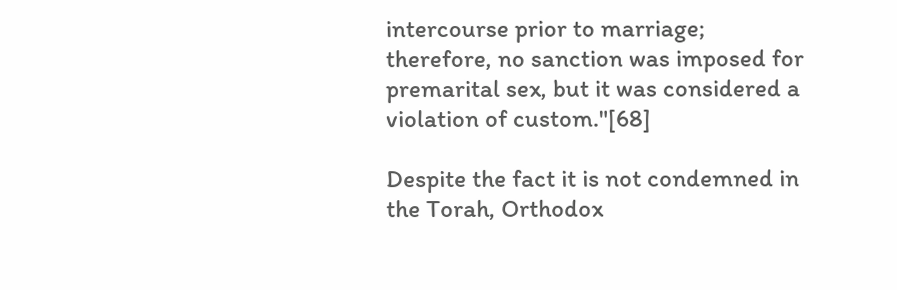intercourse prior to marriage; therefore, no sanction was imposed for premarital sex, but it was considered a violation of custom."[68]

Despite the fact it is not condemned in the Torah, Orthodox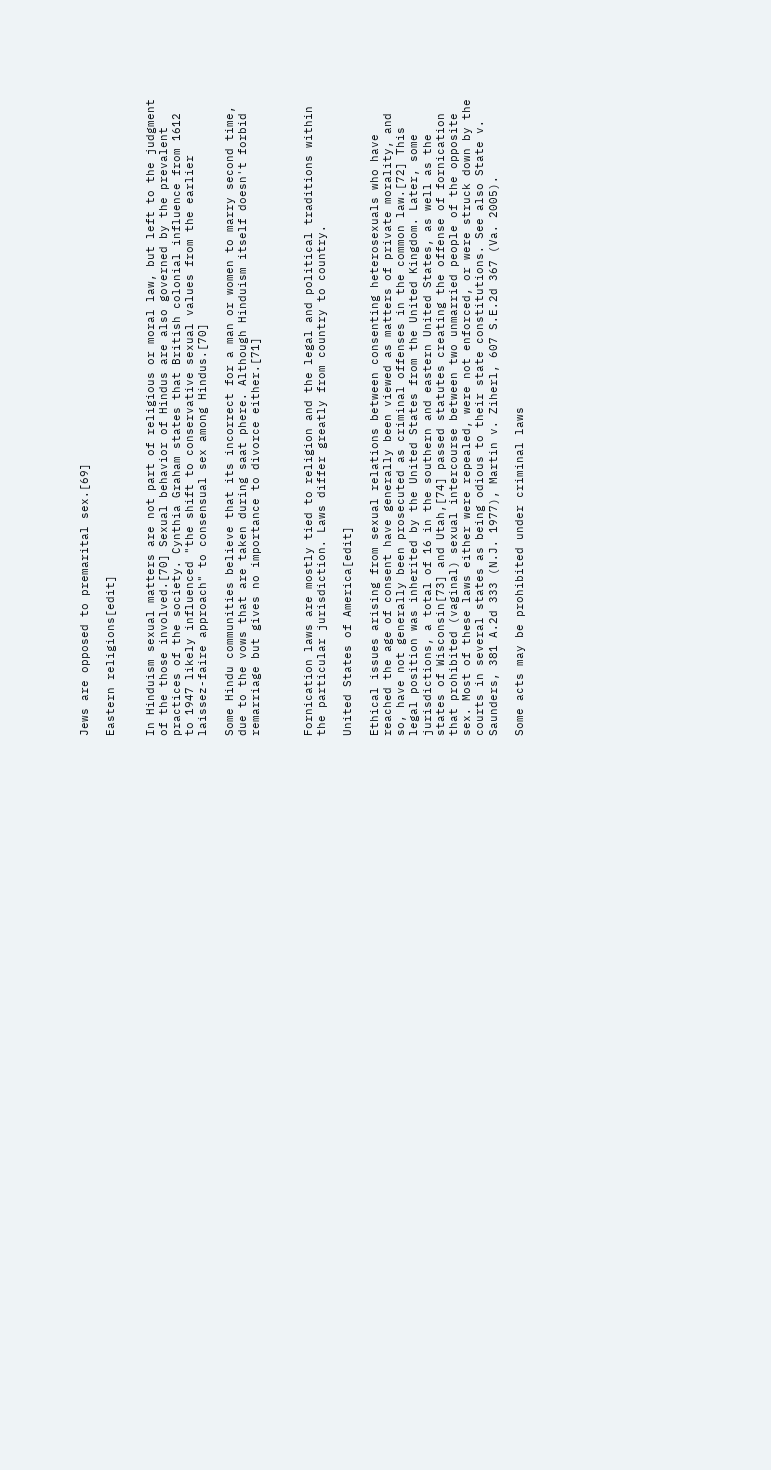Jews are opposed to premarital sex.[69]

Eastern religions[edit]


In Hinduism sexual matters are not part of religious or moral law, but left to the judgment of the those involved.[70] Sexual behavior of Hindus are also governed by the prevalent practices of the society. Cynthia Graham states that British colonial influence from 1612 to 1947 likely influenced "the shift to conservative sexual values from the earlier laissez-faire approach" to consensual sex among Hindus.[70]

Some Hindu communities believe that its incorrect for a man or women to marry second time, due to the vows that are taken during saat phere. Although Hinduism itself doesn't forbid remarriage but gives no importance to divorce either.[71]



Fornication laws are mostly tied to religion and the legal and political traditions within the particular jurisdiction. Laws differ greatly from country to country.

United States of America[edit]

Ethical issues arising from sexual relations between consenting heterosexuals who have reached the age of consent have generally been viewed as matters of private morality, and so, have not generally been prosecuted as criminal offenses in the common law.[72] This legal position was inherited by the United States from the United Kingdom. Later, some jurisdictions, a total of 16 in the southern and eastern United States, as well as the states of Wisconsin[73] and Utah,[74] passed statutes creating the offense of fornication that prohibited (vaginal) sexual intercourse between two unmarried people of the opposite sex. Most of these laws either were repealed, were not enforced, or were struck down by the courts in several states as being odious to their state constitutions. See also State v. Saunders, 381 A.2d 333 (N.J. 1977), Martin v. Ziherl, 607 S.E.2d 367 (Va. 2005).

Some acts may be prohibited under criminal laws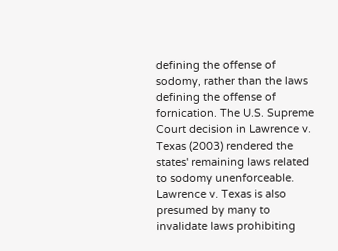defining the offense of sodomy, rather than the laws defining the offense of fornication. The U.S. Supreme Court decision in Lawrence v. Texas (2003) rendered the states' remaining laws related to sodomy unenforceable. Lawrence v. Texas is also presumed by many to invalidate laws prohibiting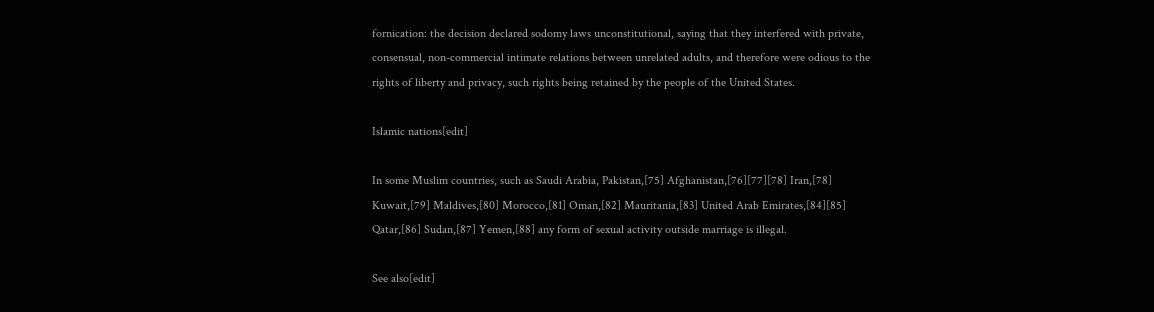fornication: the decision declared sodomy laws unconstitutional, saying that they interfered with private, consensual, non-commercial intimate relations between unrelated adults, and therefore were odious to the rights of liberty and privacy, such rights being retained by the people of the United States.

Islamic nations[edit]

In some Muslim countries, such as Saudi Arabia, Pakistan,[75] Afghanistan,[76][77][78] Iran,[78] Kuwait,[79] Maldives,[80] Morocco,[81] Oman,[82] Mauritania,[83] United Arab Emirates,[84][85] Qatar,[86] Sudan,[87] Yemen,[88] any form of sexual activity outside marriage is illegal.

See also[edit]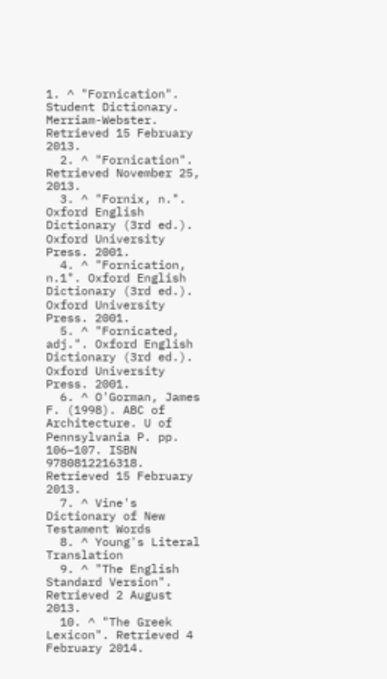1. ^ "Fornication". Student Dictionary. Merriam-Webster. Retrieved 15 February 2013.
  2. ^ "Fornication". Retrieved November 25, 2013.
  3. ^ "Fornix, n.". Oxford English Dictionary (3rd ed.). Oxford University Press. 2001.
  4. ^ "Fornication, n.1". Oxford English Dictionary (3rd ed.). Oxford University Press. 2001.
  5. ^ "Fornicated, adj.". Oxford English Dictionary (3rd ed.). Oxford University Press. 2001.
  6. ^ O'Gorman, James F. (1998). ABC of Architecture. U of Pennsylvania P. pp. 106–107. ISBN 9780812216318. Retrieved 15 February 2013.
  7. ^ Vine's Dictionary of New Testament Words
  8. ^ Young's Literal Translation
  9. ^ "The English Standard Version". Retrieved 2 August 2013.
  10. ^ "The Greek Lexicon". Retrieved 4 February 2014.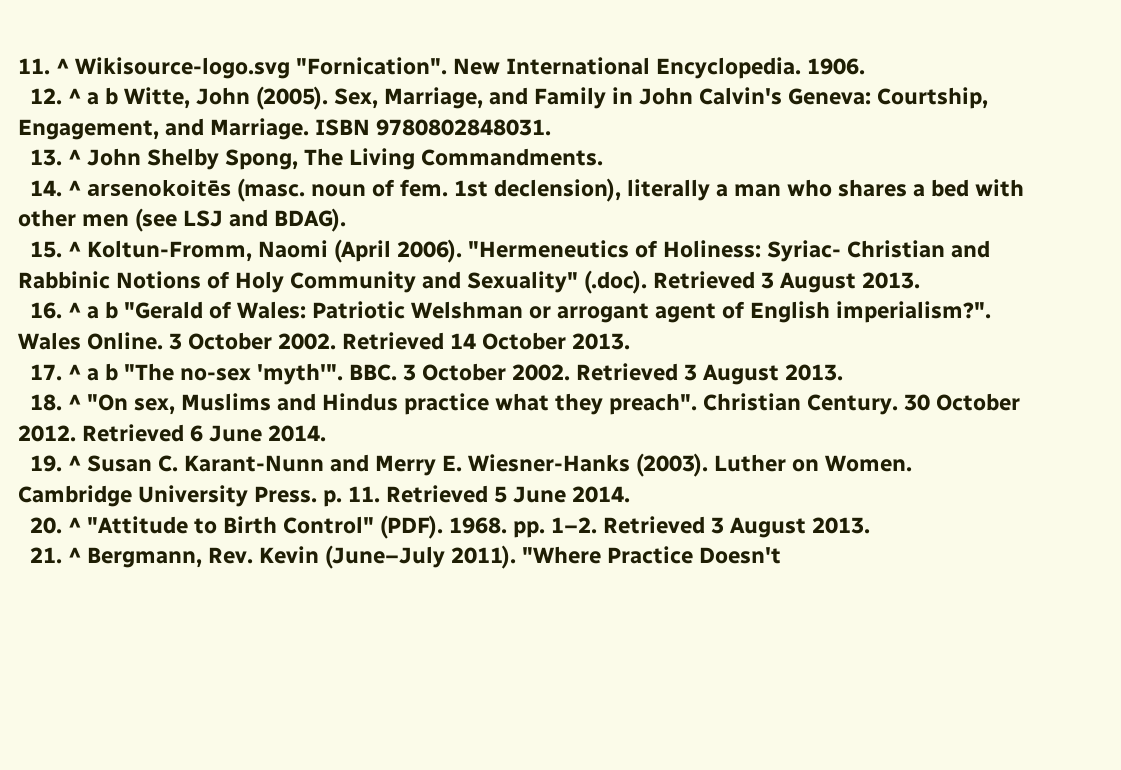11. ^ Wikisource-logo.svg "Fornication". New International Encyclopedia. 1906.
  12. ^ a b Witte, John (2005). Sex, Marriage, and Family in John Calvin's Geneva: Courtship, Engagement, and Marriage. ISBN 9780802848031.
  13. ^ John Shelby Spong, The Living Commandments.
  14. ^ arsenokoitēs (masc. noun of fem. 1st declension), literally a man who shares a bed with other men (see LSJ and BDAG).
  15. ^ Koltun-Fromm, Naomi (April 2006). "Hermeneutics of Holiness: Syriac- Christian and Rabbinic Notions of Holy Community and Sexuality" (.doc). Retrieved 3 August 2013.
  16. ^ a b "Gerald of Wales: Patriotic Welshman or arrogant agent of English imperialism?". Wales Online. 3 October 2002. Retrieved 14 October 2013.
  17. ^ a b "The no-sex 'myth'". BBC. 3 October 2002. Retrieved 3 August 2013.
  18. ^ "On sex, Muslims and Hindus practice what they preach". Christian Century. 30 October 2012. Retrieved 6 June 2014.
  19. ^ Susan C. Karant-Nunn and Merry E. Wiesner-Hanks (2003). Luther on Women. Cambridge University Press. p. 11. Retrieved 5 June 2014.
  20. ^ "Attitude to Birth Control" (PDF). 1968. pp. 1–2. Retrieved 3 August 2013.
  21. ^ Bergmann, Rev. Kevin (June–July 2011). "Where Practice Doesn't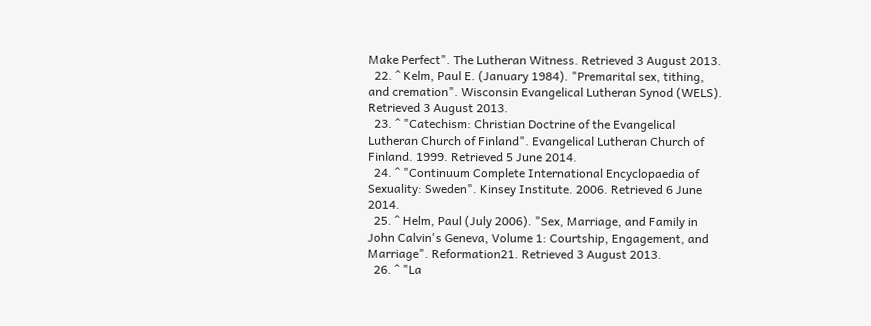Make Perfect". The Lutheran Witness. Retrieved 3 August 2013.
  22. ^ Kelm, Paul E. (January 1984). "Premarital sex, tithing, and cremation". Wisconsin Evangelical Lutheran Synod (WELS). Retrieved 3 August 2013.
  23. ^ "Catechism: Christian Doctrine of the Evangelical Lutheran Church of Finland". Evangelical Lutheran Church of Finland. 1999. Retrieved 5 June 2014.
  24. ^ "Continuum Complete International Encyclopaedia of Sexuality: Sweden". Kinsey Institute. 2006. Retrieved 6 June 2014.
  25. ^ Helm, Paul (July 2006). "Sex, Marriage, and Family in John Calvin's Geneva, Volume 1: Courtship, Engagement, and Marriage". Reformation21. Retrieved 3 August 2013.
  26. ^ "La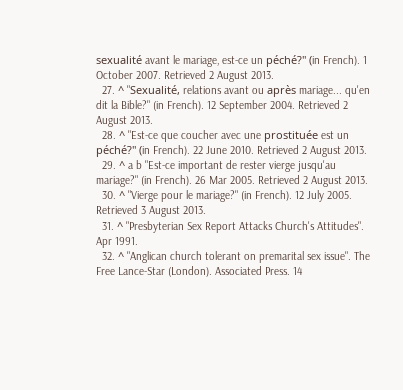sexualité avant le mariage, est-ce un péché?" (in French). 1 October 2007. Retrieved 2 August 2013.
  27. ^ "Sexualité, relations avant ou après mariage... qu'en dit la Bible?" (in French). 12 September 2004. Retrieved 2 August 2013.
  28. ^ "Est-ce que coucher avec une prostituée est un péché?" (in French). 22 June 2010. Retrieved 2 August 2013.
  29. ^ a b "Est-ce important de rester vierge jusqu'au mariage?" (in French). 26 Mar 2005. Retrieved 2 August 2013.
  30. ^ "Vierge pour le mariage?" (in French). 12 July 2005. Retrieved 3 August 2013.
  31. ^ "Presbyterian Sex Report Attacks Church's Attitudes". Apr 1991.
  32. ^ "Anglican church tolerant on premarital sex issue". The Free Lance-Star (London). Associated Press. 14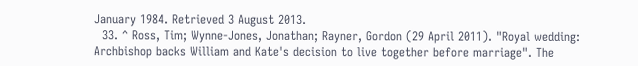January 1984. Retrieved 3 August 2013.
  33. ^ Ross, Tim; Wynne-Jones, Jonathan; Rayner, Gordon (29 April 2011). "Royal wedding: Archbishop backs William and Kate's decision to live together before marriage". The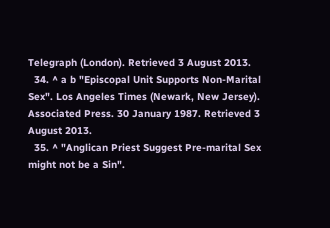Telegraph (London). Retrieved 3 August 2013.
  34. ^ a b "Episcopal Unit Supports Non-Marital Sex". Los Angeles Times (Newark, New Jersey). Associated Press. 30 January 1987. Retrieved 3 August 2013.
  35. ^ "Anglican Priest Suggest Pre-marital Sex might not be a Sin".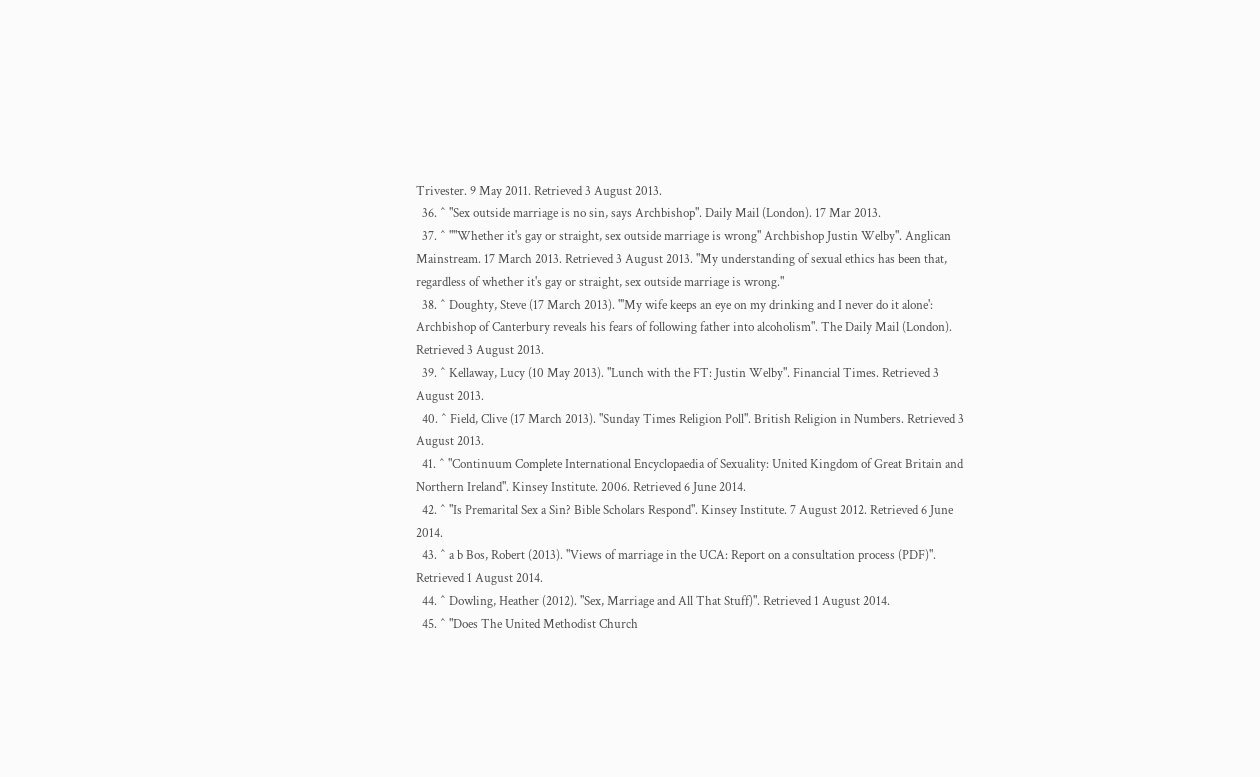Trivester. 9 May 2011. Retrieved 3 August 2013.
  36. ^ "Sex outside marriage is no sin, says Archbishop". Daily Mail (London). 17 Mar 2013.
  37. ^ ""Whether it's gay or straight, sex outside marriage is wrong" Archbishop Justin Welby". Anglican Mainstream. 17 March 2013. Retrieved 3 August 2013. "My understanding of sexual ethics has been that, regardless of whether it's gay or straight, sex outside marriage is wrong."
  38. ^ Doughty, Steve (17 March 2013). "'My wife keeps an eye on my drinking and I never do it alone': Archbishop of Canterbury reveals his fears of following father into alcoholism". The Daily Mail (London). Retrieved 3 August 2013.
  39. ^ Kellaway, Lucy (10 May 2013). "Lunch with the FT: Justin Welby". Financial Times. Retrieved 3 August 2013.
  40. ^ Field, Clive (17 March 2013). "Sunday Times Religion Poll". British Religion in Numbers. Retrieved 3 August 2013.
  41. ^ "Continuum Complete International Encyclopaedia of Sexuality: United Kingdom of Great Britain and Northern Ireland". Kinsey Institute. 2006. Retrieved 6 June 2014.
  42. ^ "Is Premarital Sex a Sin? Bible Scholars Respond". Kinsey Institute. 7 August 2012. Retrieved 6 June 2014.
  43. ^ a b Bos, Robert (2013). "Views of marriage in the UCA: Report on a consultation process (PDF)". Retrieved 1 August 2014.
  44. ^ Dowling, Heather (2012). "Sex, Marriage and All That Stuff)". Retrieved 1 August 2014.
  45. ^ "Does The United Methodist Church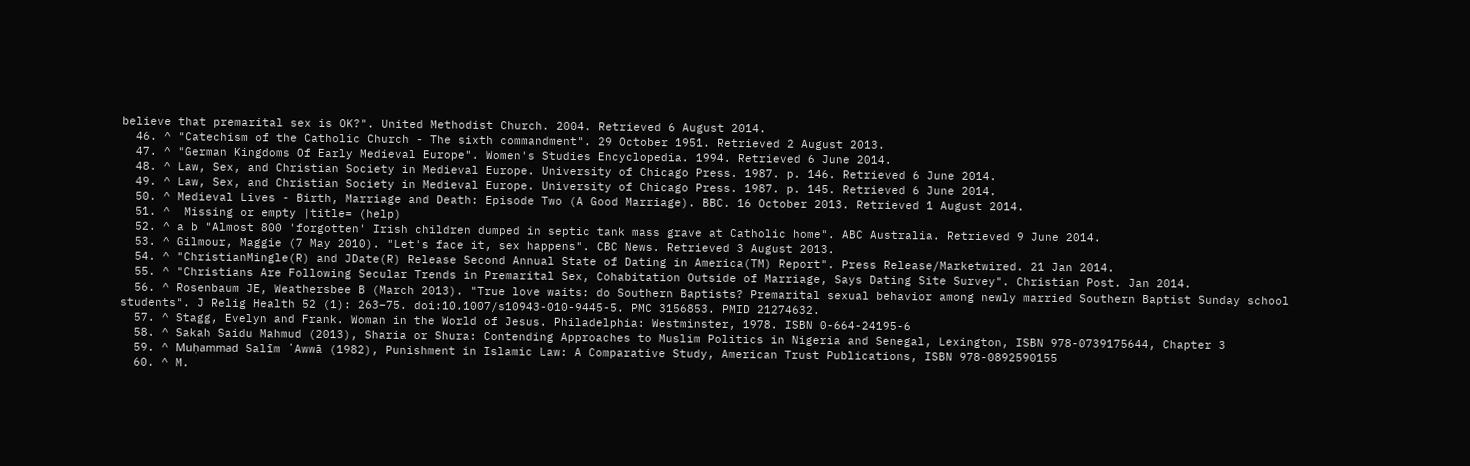believe that premarital sex is OK?". United Methodist Church. 2004. Retrieved 6 August 2014.
  46. ^ "Catechism of the Catholic Church - The sixth commandment". 29 October 1951. Retrieved 2 August 2013.
  47. ^ "German Kingdoms Of Early Medieval Europe". Women's Studies Encyclopedia. 1994. Retrieved 6 June 2014.
  48. ^ Law, Sex, and Christian Society in Medieval Europe. University of Chicago Press. 1987. p. 146. Retrieved 6 June 2014.
  49. ^ Law, Sex, and Christian Society in Medieval Europe. University of Chicago Press. 1987. p. 145. Retrieved 6 June 2014.
  50. ^ Medieval Lives - Birth, Marriage and Death: Episode Two (A Good Marriage). BBC. 16 October 2013. Retrieved 1 August 2014.
  51. ^  Missing or empty |title= (help)
  52. ^ a b "Almost 800 'forgotten' Irish children dumped in septic tank mass grave at Catholic home". ABC Australia. Retrieved 9 June 2014.
  53. ^ Gilmour, Maggie (7 May 2010). "Let's face it, sex happens". CBC News. Retrieved 3 August 2013.
  54. ^ "ChristianMingle(R) and JDate(R) Release Second Annual State of Dating in America(TM) Report". Press Release/Marketwired. 21 Jan 2014.
  55. ^ "Christians Are Following Secular Trends in Premarital Sex, Cohabitation Outside of Marriage, Says Dating Site Survey". Christian Post. Jan 2014.
  56. ^ Rosenbaum JE, Weathersbee B (March 2013). "True love waits: do Southern Baptists? Premarital sexual behavior among newly married Southern Baptist Sunday school students". J Relig Health 52 (1): 263–75. doi:10.1007/s10943-010-9445-5. PMC 3156853. PMID 21274632.
  57. ^ Stagg, Evelyn and Frank. Woman in the World of Jesus. Philadelphia: Westminster, 1978. ISBN 0-664-24195-6
  58. ^ Sakah Saidu Mahmud (2013), Sharia or Shura: Contending Approaches to Muslim Politics in Nigeria and Senegal, Lexington, ISBN 978-0739175644, Chapter 3
  59. ^ Muḥammad Salīm ʻAwwā (1982), Punishment in Islamic Law: A Comparative Study, American Trust Publications, ISBN 978-0892590155
  60. ^ M.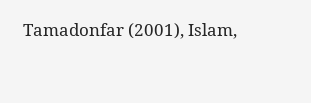Tamadonfar (2001), Islam,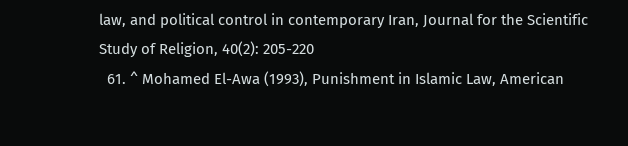law, and political control in contemporary Iran, Journal for the Scientific Study of Religion, 40(2): 205-220
  61. ^ Mohamed El-Awa (1993), Punishment in Islamic Law, American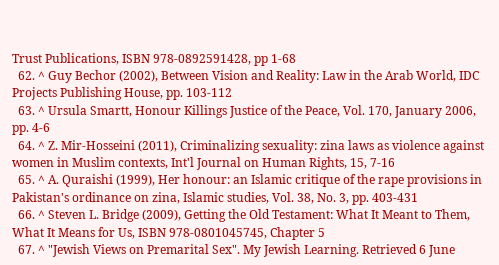Trust Publications, ISBN 978-0892591428, pp 1-68
  62. ^ Guy Bechor (2002), Between Vision and Reality: Law in the Arab World, IDC Projects Publishing House, pp. 103-112
  63. ^ Ursula Smartt, Honour Killings Justice of the Peace, Vol. 170, January 2006, pp. 4-6
  64. ^ Z. Mir-Hosseini (2011), Criminalizing sexuality: zina laws as violence against women in Muslim contexts, Int'l Journal on Human Rights, 15, 7-16
  65. ^ A. Quraishi (1999), Her honour: an Islamic critique of the rape provisions in Pakistan's ordinance on zina, Islamic studies, Vol. 38, No. 3, pp. 403-431
  66. ^ Steven L. Bridge (2009), Getting the Old Testament: What It Meant to Them, What It Means for Us, ISBN 978-0801045745, Chapter 5
  67. ^ "Jewish Views on Premarital Sex". My Jewish Learning. Retrieved 6 June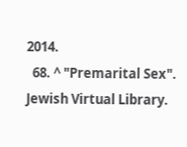2014.
  68. ^ "Premarital Sex". Jewish Virtual Library.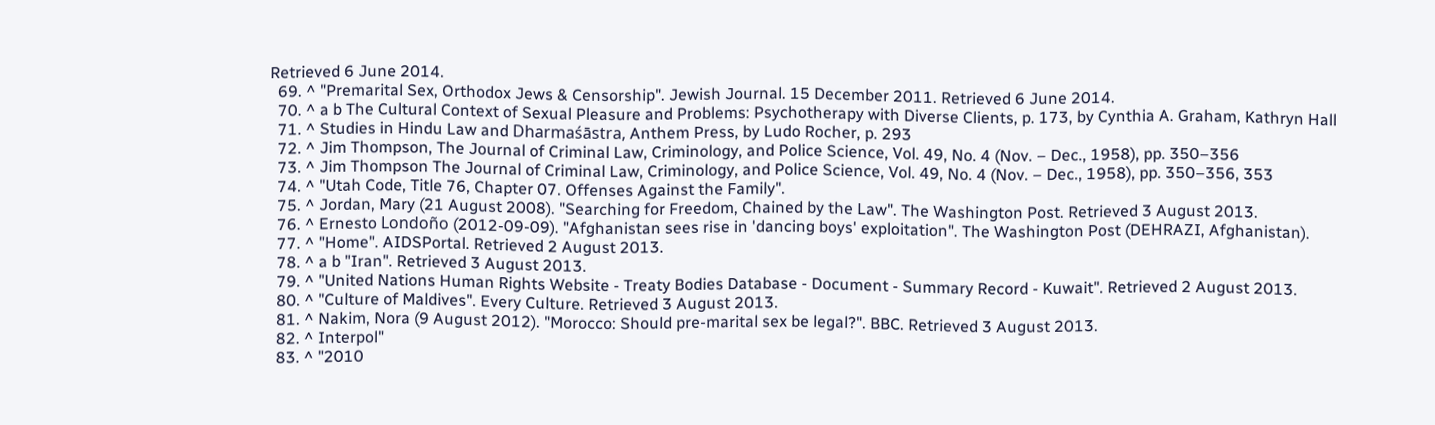Retrieved 6 June 2014.
  69. ^ "Premarital Sex, Orthodox Jews & Censorship". Jewish Journal. 15 December 2011. Retrieved 6 June 2014.
  70. ^ a b The Cultural Context of Sexual Pleasure and Problems: Psychotherapy with Diverse Clients, p. 173, by Cynthia A. Graham, Kathryn Hall
  71. ^ Studies in Hindu Law and Dharmaśāstra, Anthem Press, by Ludo Rocher, p. 293
  72. ^ Jim Thompson, The Journal of Criminal Law, Criminology, and Police Science, Vol. 49, No. 4 (Nov. – Dec., 1958), pp. 350–356
  73. ^ Jim Thompson The Journal of Criminal Law, Criminology, and Police Science, Vol. 49, No. 4 (Nov. – Dec., 1958), pp. 350–356, 353
  74. ^ "Utah Code, Title 76, Chapter 07. Offenses Against the Family".
  75. ^ Jordan, Mary (21 August 2008). "Searching for Freedom, Chained by the Law". The Washington Post. Retrieved 3 August 2013.
  76. ^ Ernesto Londoño (2012-09-09). "Afghanistan sees rise in 'dancing boys' exploitation". The Washington Post (DEHRAZI, Afghanistan).
  77. ^ "Home". AIDSPortal. Retrieved 2 August 2013.
  78. ^ a b "Iran". Retrieved 3 August 2013.
  79. ^ "United Nations Human Rights Website - Treaty Bodies Database - Document - Summary Record - Kuwait". Retrieved 2 August 2013.
  80. ^ "Culture of Maldives". Every Culture. Retrieved 3 August 2013.
  81. ^ Nakim, Nora (9 August 2012). "Morocco: Should pre-marital sex be legal?". BBC. Retrieved 3 August 2013.
  82. ^ Interpol"
  83. ^ "2010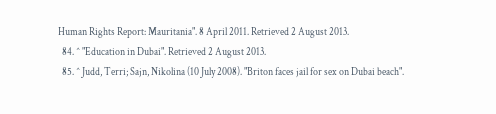Human Rights Report: Mauritania". 8 April 2011. Retrieved 2 August 2013.
  84. ^ "Education in Dubai". Retrieved 2 August 2013.
  85. ^ Judd, Terri; Sajn, Nikolina (10 July 2008). "Briton faces jail for sex on Dubai beach".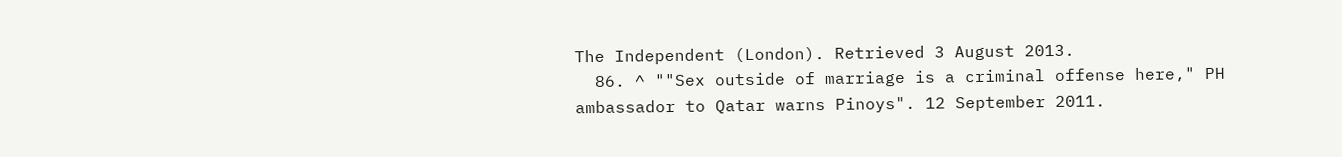The Independent (London). Retrieved 3 August 2013.
  86. ^ ""Sex outside of marriage is a criminal offense here," PH ambassador to Qatar warns Pinoys". 12 September 2011.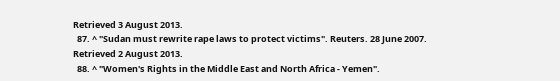Retrieved 3 August 2013.
  87. ^ "Sudan must rewrite rape laws to protect victims". Reuters. 28 June 2007. Retrieved 2 August 2013.
  88. ^ "Women's Rights in the Middle East and North Africa - Yemen".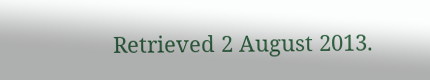Retrieved 2 August 2013.